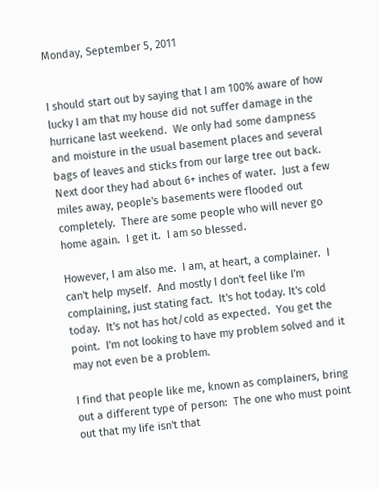Monday, September 5, 2011


I should start out by saying that I am 100% aware of how lucky I am that my house did not suffer damage in the hurricane last weekend.  We only had some dampness and moisture in the usual basement places and several bags of leaves and sticks from our large tree out back.  Next door they had about 6+ inches of water.  Just a few miles away, people's basements were flooded out completely.  There are some people who will never go home again.  I get it.  I am so blessed.

However, I am also me.  I am, at heart, a complainer.  I can't help myself.  And mostly I don't feel like I'm complaining, just stating fact.  It's hot today. It's cold today.  It's not has hot/cold as expected.  You get the point.  I'm not looking to have my problem solved and it may not even be a problem.

I find that people like me, known as complainers, bring out a different type of person:  The one who must point out that my life isn't that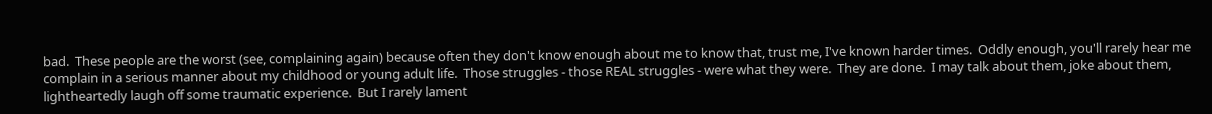bad.  These people are the worst (see, complaining again) because often they don't know enough about me to know that, trust me, I've known harder times.  Oddly enough, you'll rarely hear me complain in a serious manner about my childhood or young adult life.  Those struggles - those REAL struggles - were what they were.  They are done.  I may talk about them, joke about them, lightheartedly laugh off some traumatic experience.  But I rarely lament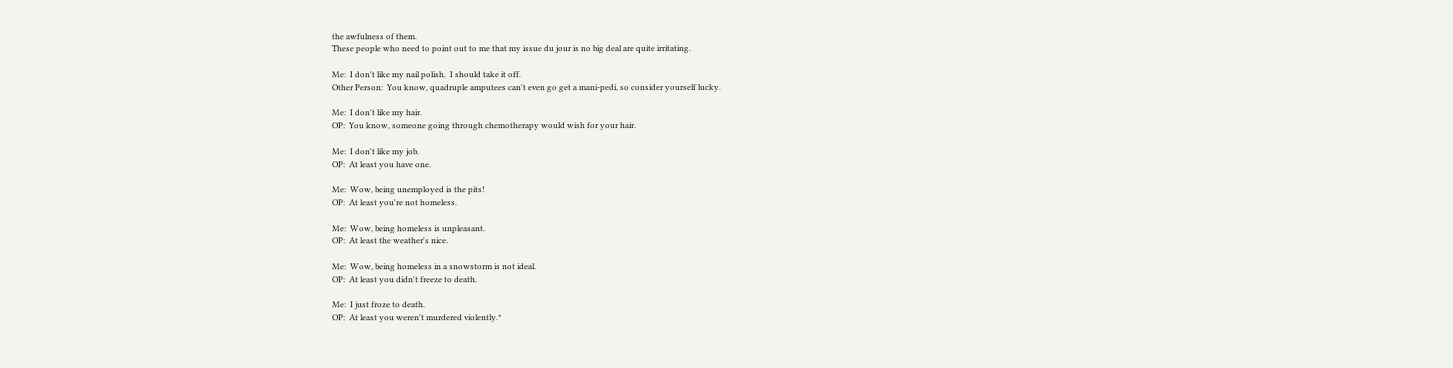the awfulness of them.
These people who need to point out to me that my issue du jour is no big deal are quite irritating.

Me:  I don't like my nail polish.  I should take it off.
Other Person:  You know, quadruple amputees can't even go get a mani-pedi, so consider yourself lucky.

Me:  I don't like my hair.
OP:  You know, someone going through chemotherapy would wish for your hair.

Me:  I don't like my job.
OP:  At least you have one.

Me:  Wow, being unemployed is the pits!
OP:  At least you're not homeless.

Me:  Wow, being homeless is unpleasant.
OP:  At least the weather's nice.

Me:  Wow, being homeless in a snowstorm is not ideal.
OP:  At least you didn't freeze to death.

Me:  I just froze to death.
OP:  At least you weren't murdered violently.*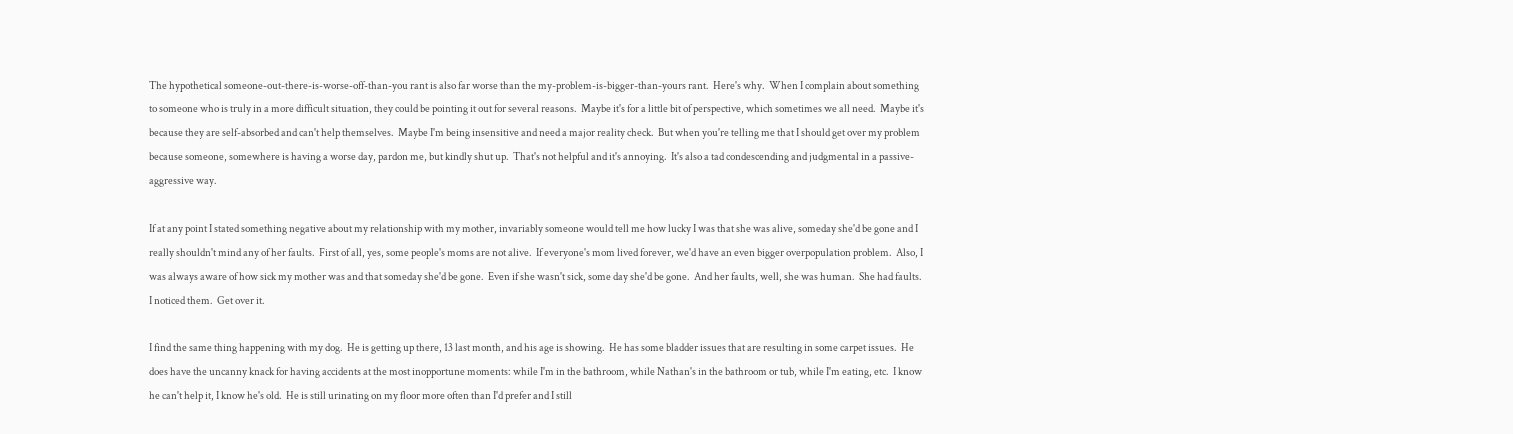The hypothetical someone-out-there-is-worse-off-than-you rant is also far worse than the my-problem-is-bigger-than-yours rant.  Here's why.  When I complain about something to someone who is truly in a more difficult situation, they could be pointing it out for several reasons.  Maybe it's for a little bit of perspective, which sometimes we all need.  Maybe it's because they are self-absorbed and can't help themselves.  Maybe I'm being insensitive and need a major reality check.  But when you're telling me that I should get over my problem because someone, somewhere is having a worse day, pardon me, but kindly shut up.  That's not helpful and it's annoying.  It's also a tad condescending and judgmental in a passive-aggressive way.

If at any point I stated something negative about my relationship with my mother, invariably someone would tell me how lucky I was that she was alive, someday she'd be gone and I really shouldn't mind any of her faults.  First of all, yes, some people's moms are not alive.  If everyone's mom lived forever, we'd have an even bigger overpopulation problem.  Also, I was always aware of how sick my mother was and that someday she'd be gone.  Even if she wasn't sick, some day she'd be gone.  And her faults, well, she was human.  She had faults.  I noticed them.  Get over it.

I find the same thing happening with my dog.  He is getting up there, 13 last month, and his age is showing.  He has some bladder issues that are resulting in some carpet issues.  He does have the uncanny knack for having accidents at the most inopportune moments: while I'm in the bathroom, while Nathan's in the bathroom or tub, while I'm eating, etc.  I know he can't help it, I know he's old.  He is still urinating on my floor more often than I'd prefer and I still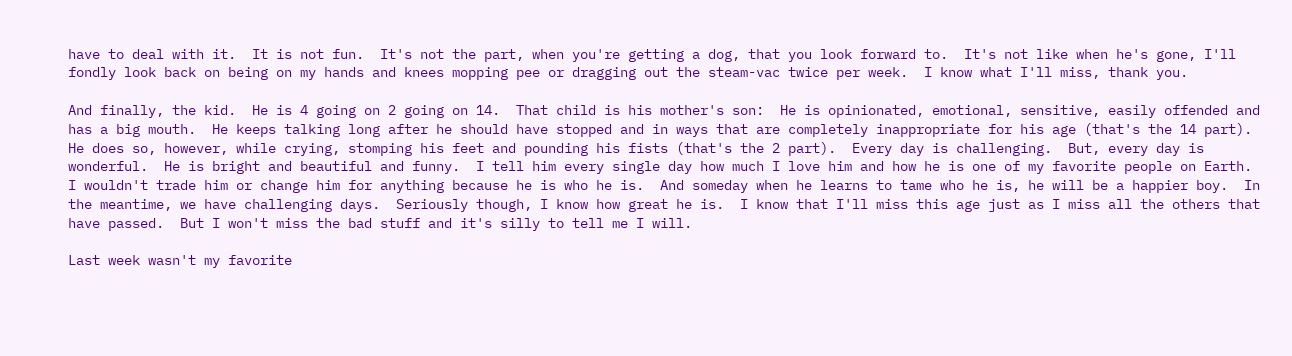have to deal with it.  It is not fun.  It's not the part, when you're getting a dog, that you look forward to.  It's not like when he's gone, I'll fondly look back on being on my hands and knees mopping pee or dragging out the steam-vac twice per week.  I know what I'll miss, thank you.

And finally, the kid.  He is 4 going on 2 going on 14.  That child is his mother's son:  He is opinionated, emotional, sensitive, easily offended and has a big mouth.  He keeps talking long after he should have stopped and in ways that are completely inappropriate for his age (that's the 14 part).  He does so, however, while crying, stomping his feet and pounding his fists (that's the 2 part).  Every day is challenging.  But, every day is wonderful.  He is bright and beautiful and funny.  I tell him every single day how much I love him and how he is one of my favorite people on Earth.  I wouldn't trade him or change him for anything because he is who he is.  And someday when he learns to tame who he is, he will be a happier boy.  In the meantime, we have challenging days.  Seriously though, I know how great he is.  I know that I'll miss this age just as I miss all the others that have passed.  But I won't miss the bad stuff and it's silly to tell me I will.

Last week wasn't my favorite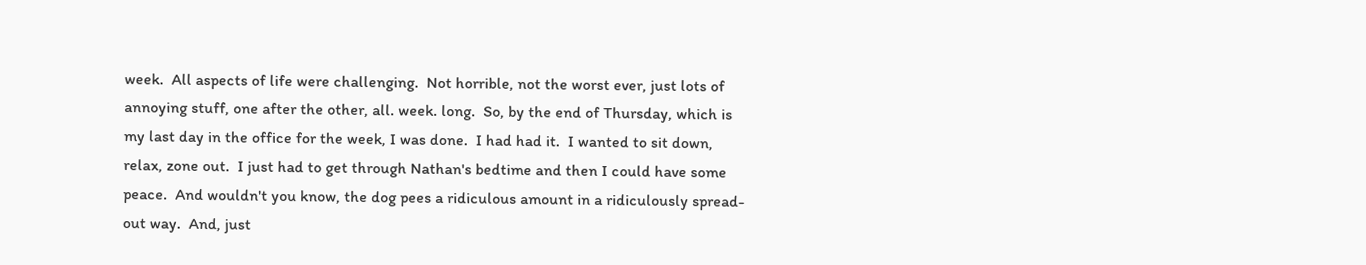week.  All aspects of life were challenging.  Not horrible, not the worst ever, just lots of annoying stuff, one after the other, all. week. long.  So, by the end of Thursday, which is my last day in the office for the week, I was done.  I had had it.  I wanted to sit down, relax, zone out.  I just had to get through Nathan's bedtime and then I could have some peace.  And wouldn't you know, the dog pees a ridiculous amount in a ridiculously spread-out way.  And, just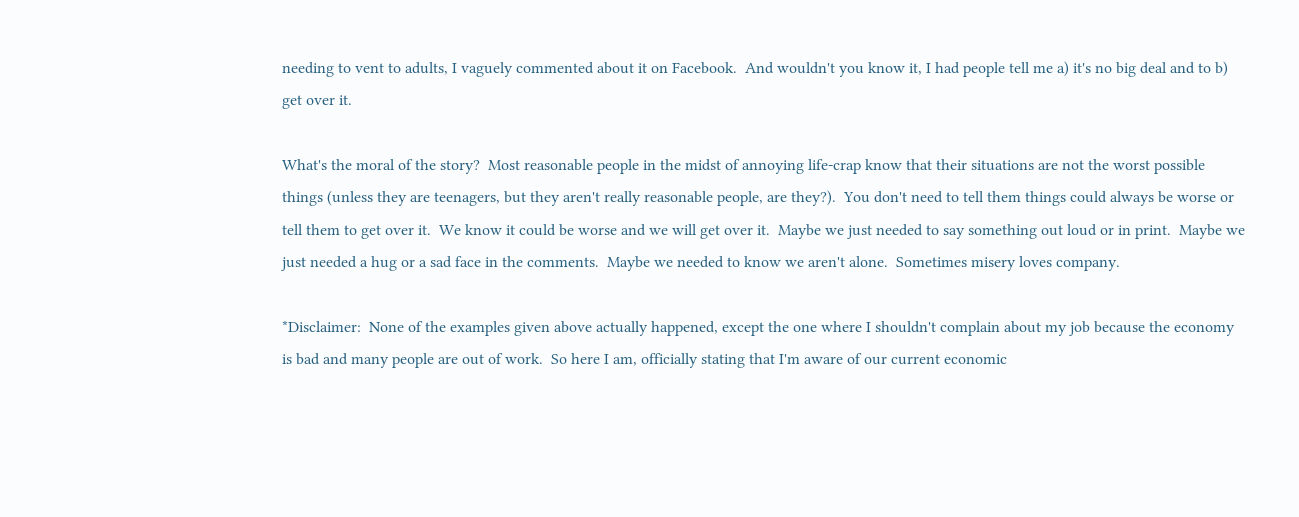needing to vent to adults, I vaguely commented about it on Facebook.  And wouldn't you know it, I had people tell me a) it's no big deal and to b) get over it.

What's the moral of the story?  Most reasonable people in the midst of annoying life-crap know that their situations are not the worst possible things (unless they are teenagers, but they aren't really reasonable people, are they?).  You don't need to tell them things could always be worse or tell them to get over it.  We know it could be worse and we will get over it.  Maybe we just needed to say something out loud or in print.  Maybe we just needed a hug or a sad face in the comments.  Maybe we needed to know we aren't alone.  Sometimes misery loves company.

*Disclaimer:  None of the examples given above actually happened, except the one where I shouldn't complain about my job because the economy is bad and many people are out of work.  So here I am, officially stating that I'm aware of our current economic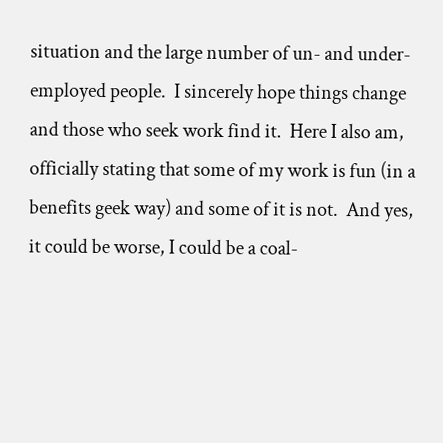situation and the large number of un- and under-employed people.  I sincerely hope things change and those who seek work find it.  Here I also am, officially stating that some of my work is fun (in a benefits geek way) and some of it is not.  And yes, it could be worse, I could be a coal-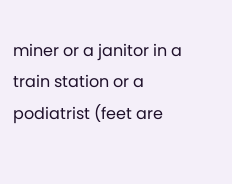miner or a janitor in a train station or a podiatrist (feet are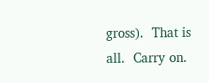gross).  That is all.  Carry on.